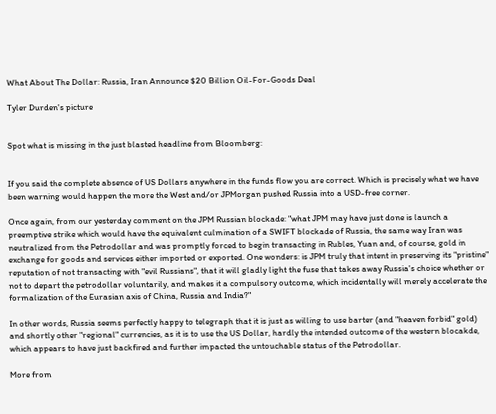What About The Dollar: Russia, Iran Announce $20 Billion Oil-For-Goods Deal

Tyler Durden's picture


Spot what is missing in the just blasted headline from Bloomberg:


If you said the complete absence of US Dollars anywhere in the funds flow you are correct. Which is precisely what we have been warning would happen the more the West and/or JPMorgan pushed Russia into a USD-free corner.

Once again, from our yesterday comment on the JPM Russian blockade: "what JPM may have just done is launch a preemptive strike which would have the equivalent culmination of a SWIFT blockade of Russia, the same way Iran was neutralized from the Petrodollar and was promptly forced to begin transacting in Rubles, Yuan and, of course, gold in exchange for goods and services either imported or exported. One wonders: is JPM truly that intent in preserving its "pristine" reputation of not transacting with "evil Russians", that it will gladly light the fuse that takes away Russia's choice whether or not to depart the petrodollar voluntarily, and makes it a compulsory outcome, which incidentally will merely accelerate the formalization of the Eurasian axis of China, Russia and India?"

In other words, Russia seems perfectly happy to telegraph that it is just as willing to use barter (and "heaven forbid" gold) and shortly other "regional" currencies, as it is to use the US Dollar, hardly the intended outcome of the western blocakde, which appears to have just backfired and further impacted the untouchable status of the Petrodollar.

More from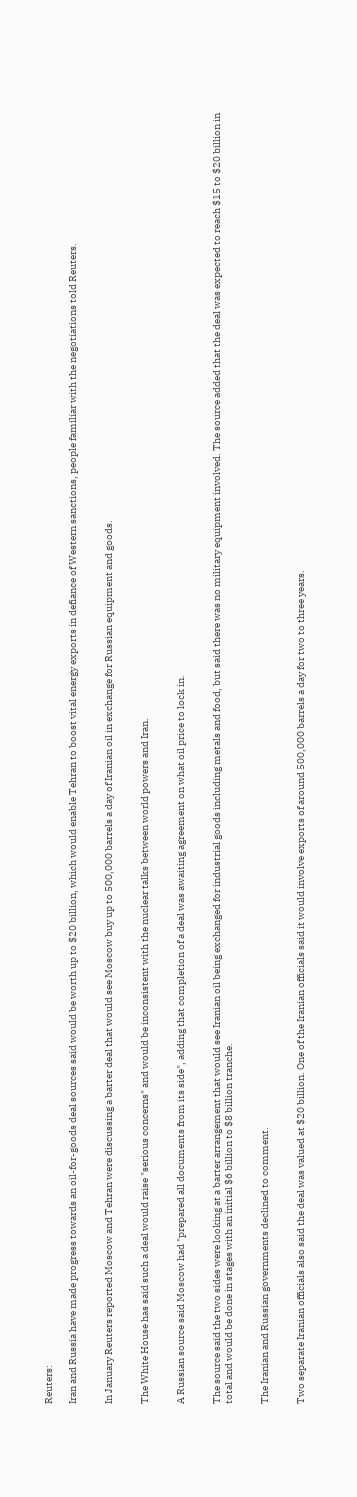Reuters:

Iran and Russia have made progress towards an oil-for-goods deal sources said would be worth up to $20 billion, which would enable Tehran to boost vital energy exports in defiance of Western sanctions, people familiar with the negotiations told Reuters.


In January Reuters reported Moscow and Tehran were discussing a barter deal that would see Moscow buy up to 500,000 barrels a day of Iranian oil in exchange for Russian equipment and goods.


The White House has said such a deal would raise "serious concerns" and would be inconsistent with the nuclear talks between world powers and Iran.


A Russian source said Moscow had "prepared all documents from its side", adding that completion of a deal was awaiting agreement on what oil price to lock in.


The source said the two sides were looking at a barter arrangement that would see Iranian oil being exchanged for industrial goods including metals and food, but said there was no military equipment involved. The source added that the deal was expected to reach $15 to $20 billion in total and would be done in stages with an initial $6 billion to $8 billion tranche.


The Iranian and Russian governments declined to comment.


Two separate Iranian officials also said the deal was valued at $20 billion. One of the Iranian officials said it would involve exports of around 500,000 barrels a day for two to three years.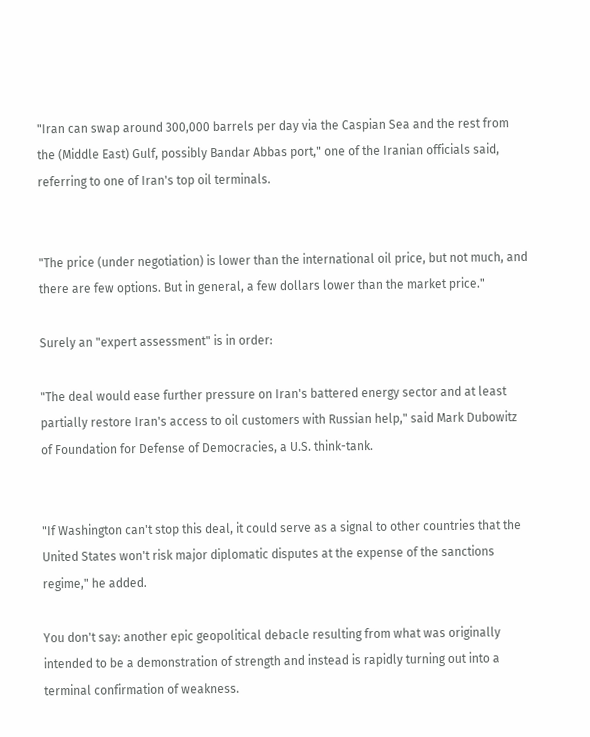"Iran can swap around 300,000 barrels per day via the Caspian Sea and the rest from the (Middle East) Gulf, possibly Bandar Abbas port," one of the Iranian officials said, referring to one of Iran's top oil terminals.


"The price (under negotiation) is lower than the international oil price, but not much, and there are few options. But in general, a few dollars lower than the market price."

Surely an "expert assessment" is in order:

"The deal would ease further pressure on Iran's battered energy sector and at least partially restore Iran's access to oil customers with Russian help," said Mark Dubowitz of Foundation for Defense of Democracies, a U.S. think-tank.


"If Washington can't stop this deal, it could serve as a signal to other countries that the United States won't risk major diplomatic disputes at the expense of the sanctions regime," he added.

You don't say: another epic geopolitical debacle resulting from what was originally intended to be a demonstration of strength and instead is rapidly turning out into a terminal confirmation of weakness.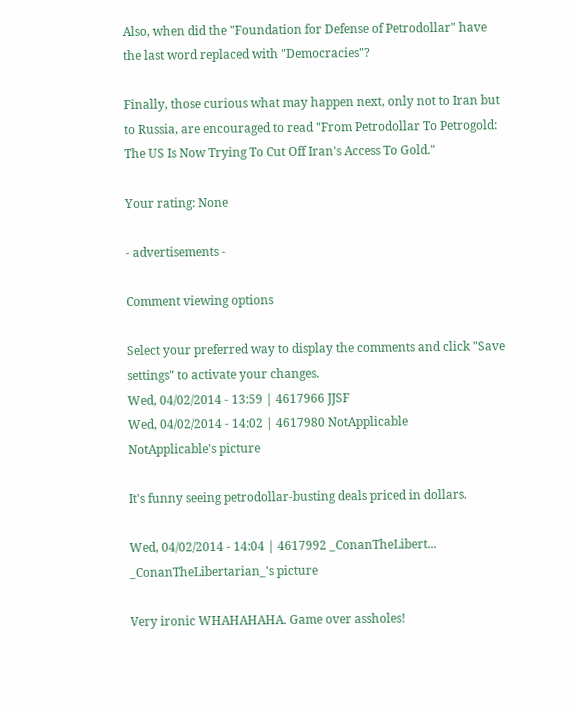Also, when did the "Foundation for Defense of Petrodollar" have the last word replaced with "Democracies"?

Finally, those curious what may happen next, only not to Iran but to Russia, are encouraged to read "From Petrodollar To Petrogold: The US Is Now Trying To Cut Off Iran's Access To Gold."

Your rating: None

- advertisements -

Comment viewing options

Select your preferred way to display the comments and click "Save settings" to activate your changes.
Wed, 04/02/2014 - 13:59 | 4617966 JJSF
Wed, 04/02/2014 - 14:02 | 4617980 NotApplicable
NotApplicable's picture

It's funny seeing petrodollar-busting deals priced in dollars.

Wed, 04/02/2014 - 14:04 | 4617992 _ConanTheLibert...
_ConanTheLibertarian_'s picture

Very ironic WHAHAHAHA. Game over assholes!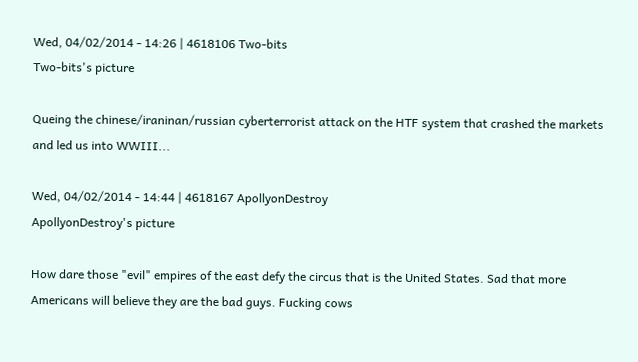Wed, 04/02/2014 - 14:26 | 4618106 Two-bits
Two-bits's picture

Queing the chinese/iraninan/russian cyberterrorist attack on the HTF system that crashed the markets and led us into WWIII...

Wed, 04/02/2014 - 14:44 | 4618167 ApollyonDestroy
ApollyonDestroy's picture

How dare those "evil" empires of the east defy the circus that is the United States. Sad that more Americans will believe they are the bad guys. Fucking cows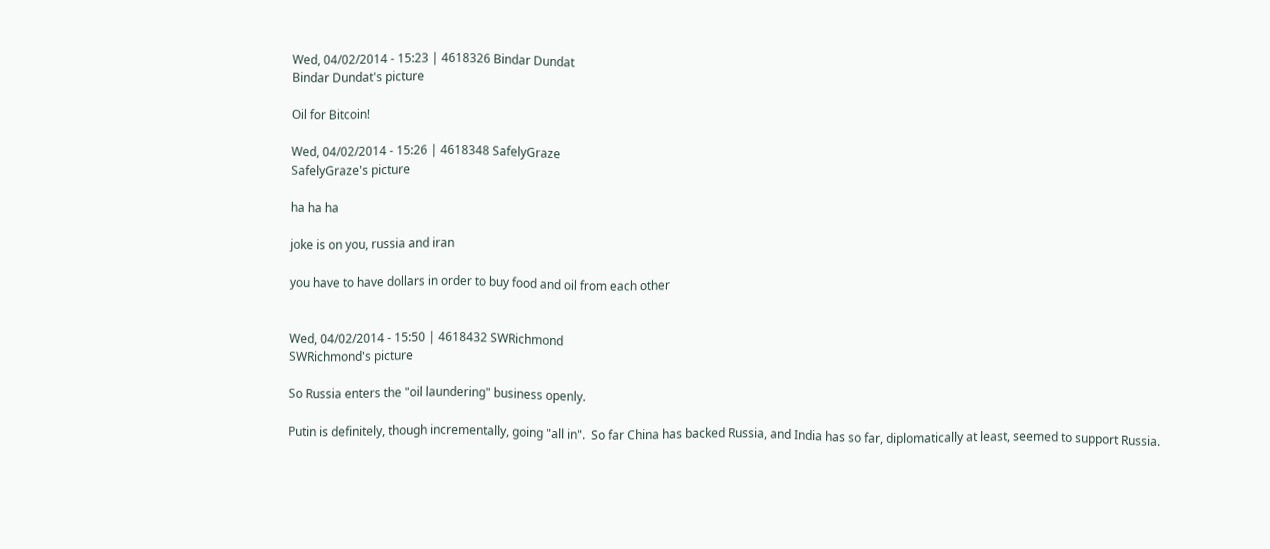Wed, 04/02/2014 - 15:23 | 4618326 Bindar Dundat
Bindar Dundat's picture

Oil for Bitcoin!

Wed, 04/02/2014 - 15:26 | 4618348 SafelyGraze
SafelyGraze's picture

ha ha ha

joke is on you, russia and iran

you have to have dollars in order to buy food and oil from each other


Wed, 04/02/2014 - 15:50 | 4618432 SWRichmond
SWRichmond's picture

So Russia enters the "oil laundering" business openly.

Putin is definitely, though incrementally, going "all in".  So far China has backed Russia, and India has so far, diplomatically at least, seemed to support Russia.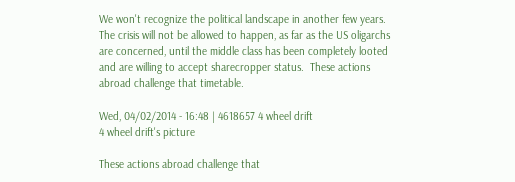We won't recognize the political landscape in another few years.  The crisis will not be allowed to happen, as far as the US oligarchs are concerned, until the middle class has been completely looted and are willing to accept sharecropper status.  These actions abroad challenge that timetable.

Wed, 04/02/2014 - 16:48 | 4618657 4 wheel drift
4 wheel drift's picture

These actions abroad challenge that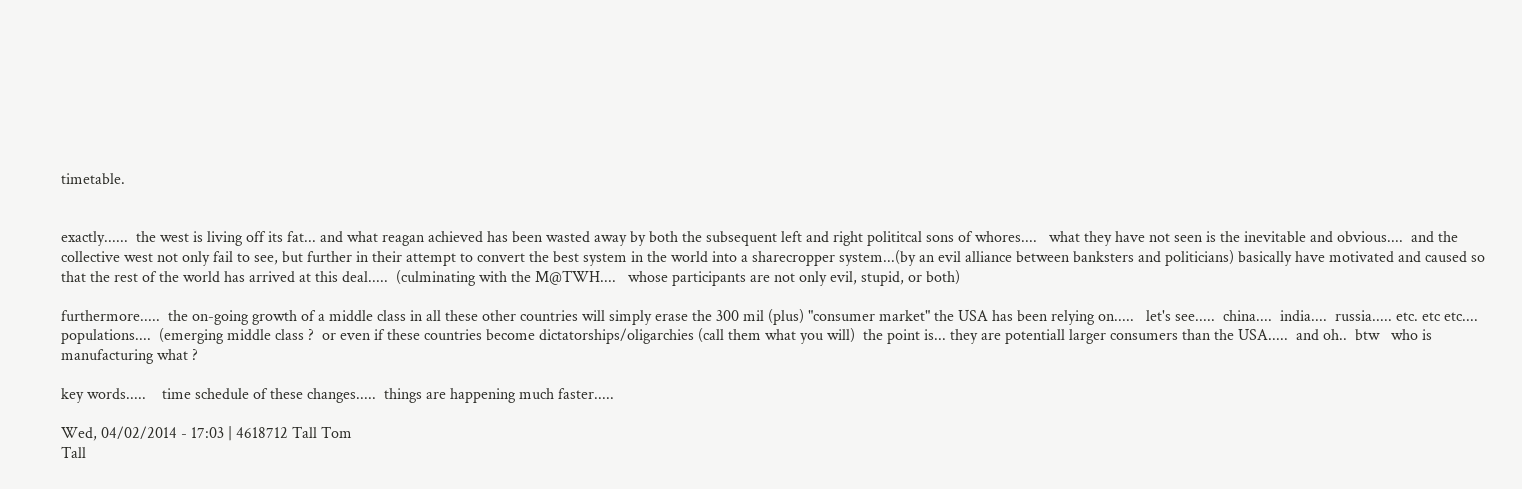timetable.


exactly......  the west is living off its fat... and what reagan achieved has been wasted away by both the subsequent left and right polititcal sons of whores....   what they have not seen is the inevitable and obvious....  and the collective west not only fail to see, but further in their attempt to convert the best system in the world into a sharecropper system...(by an evil alliance between banksters and politicians) basically have motivated and caused so that the rest of the world has arrived at this deal.....  (culminating with the M@TWH....   whose participants are not only evil, stupid, or both)

furthermore.....  the on-going growth of a middle class in all these other countries will simply erase the 300 mil (plus) "consumer market" the USA has been relying on.....   let's see.....  china....  india....  russia..... etc. etc etc....  populations....  (emerging middle class ?  or even if these countries become dictatorships/oligarchies (call them what you will)  the point is... they are potentiall larger consumers than the USA.....  and oh..  btw   who is manufacturing what ?

key words.....    time schedule of these changes.....  things are happening much faster.....

Wed, 04/02/2014 - 17:03 | 4618712 Tall Tom
Tall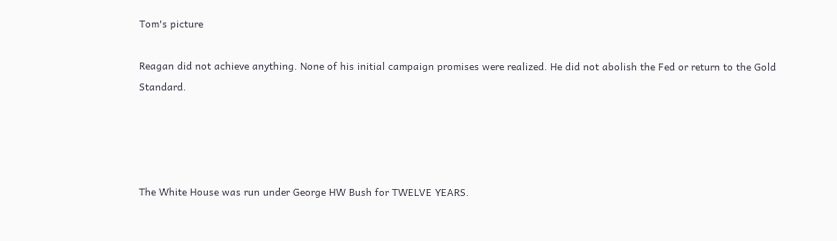Tom's picture

Reagan did not achieve anything. None of his initial campaign promises were realized. He did not abolish the Fed or return to the Gold Standard.




The White House was run under George HW Bush for TWELVE YEARS.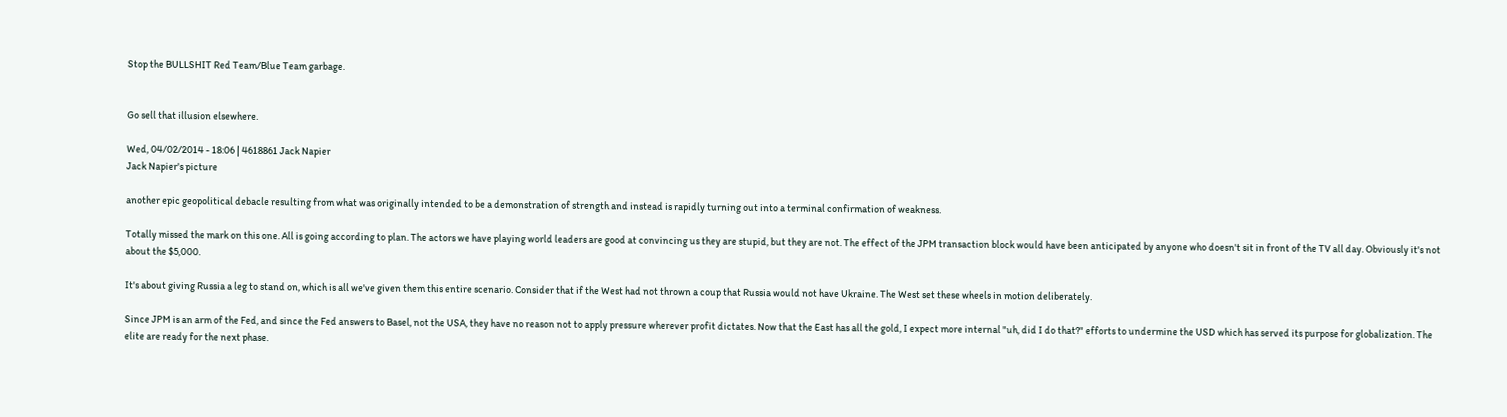Stop the BULLSHIT Red Team/Blue Team garbage.


Go sell that illusion elsewhere.

Wed, 04/02/2014 - 18:06 | 4618861 Jack Napier
Jack Napier's picture

another epic geopolitical debacle resulting from what was originally intended to be a demonstration of strength and instead is rapidly turning out into a terminal confirmation of weakness.

Totally missed the mark on this one. All is going according to plan. The actors we have playing world leaders are good at convincing us they are stupid, but they are not. The effect of the JPM transaction block would have been anticipated by anyone who doesn't sit in front of the TV all day. Obviously it's not about the $5,000.

It's about giving Russia a leg to stand on, which is all we've given them this entire scenario. Consider that if the West had not thrown a coup that Russia would not have Ukraine. The West set these wheels in motion deliberately.

Since JPM is an arm of the Fed, and since the Fed answers to Basel, not the USA, they have no reason not to apply pressure wherever profit dictates. Now that the East has all the gold, I expect more internal "uh, did I do that?" efforts to undermine the USD which has served its purpose for globalization. The elite are ready for the next phase.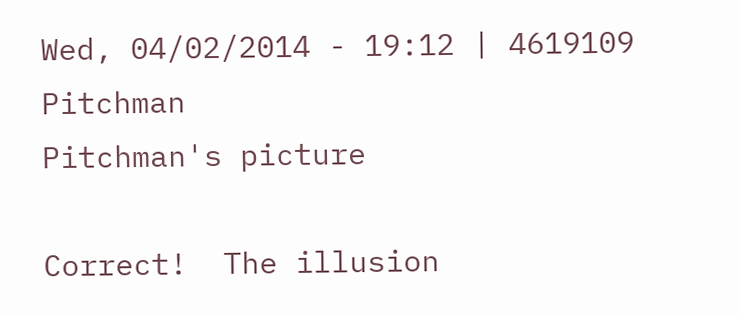Wed, 04/02/2014 - 19:12 | 4619109 Pitchman
Pitchman's picture

Correct!  The illusion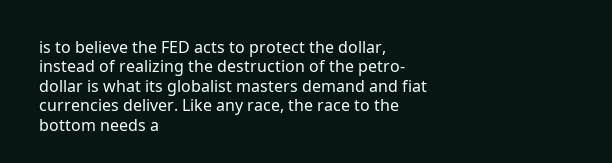is to believe the FED acts to protect the dollar, instead of realizing the destruction of the petro-dollar is what its globalist masters demand and fiat currencies deliver. Like any race, the race to the bottom needs a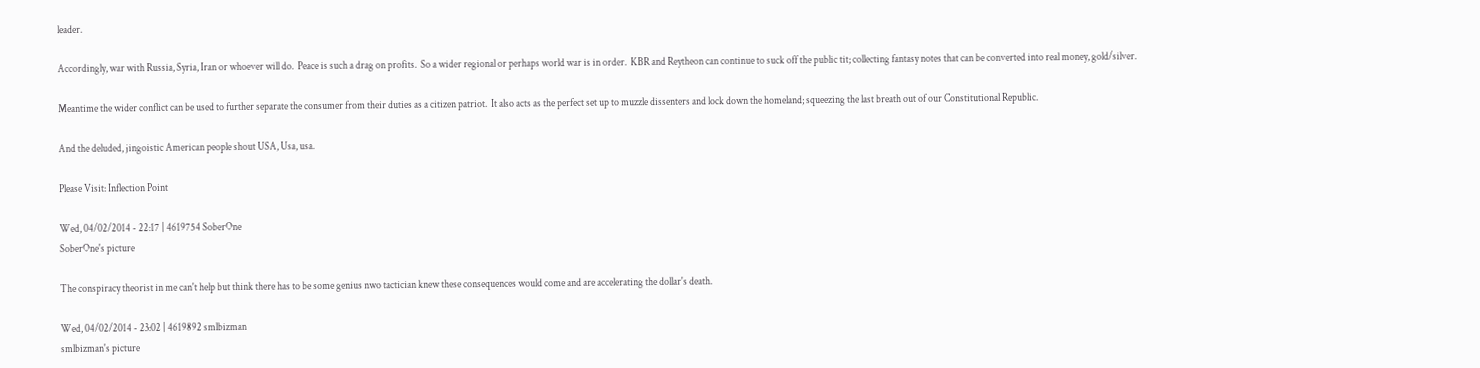leader.

Accordingly, war with Russia, Syria, Iran or whoever will do.  Peace is such a drag on profits.  So a wider regional or perhaps world war is in order.  KBR and Reytheon can continue to suck off the public tit; collecting fantasy notes that can be converted into real money, gold/silver.

Meantime the wider conflict can be used to further separate the consumer from their duties as a citizen patriot.  It also acts as the perfect set up to muzzle dissenters and lock down the homeland; squeezing the last breath out of our Constitutional Republic.

And the deluded, jingoistic American people shout USA, Usa, usa.

Please Visit: Inflection Point

Wed, 04/02/2014 - 22:17 | 4619754 SoberOne
SoberOne's picture

The conspiracy theorist in me can't help but think there has to be some genius nwo tactician knew these consequences would come and are accelerating the dollar's death.

Wed, 04/02/2014 - 23:02 | 4619892 smlbizman
smlbizman's picture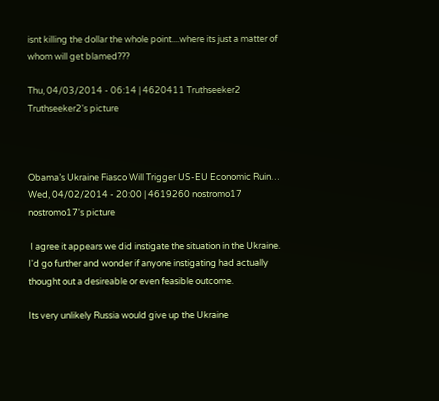isnt killing the dollar the whole point....where its just a matter of whom will get blamed???

Thu, 04/03/2014 - 06:14 | 4620411 Truthseeker2
Truthseeker2's picture



Obama’s Ukraine Fiasco Will Trigger US-EU Economic Ruin…
Wed, 04/02/2014 - 20:00 | 4619260 nostromo17
nostromo17's picture

 I agree it appears we did instigate the situation in the Ukraine. I'd go further and wonder if anyone instigating had actually thought out a desireable or even feasible outcome.

Its very unlikely Russia would give up the Ukraine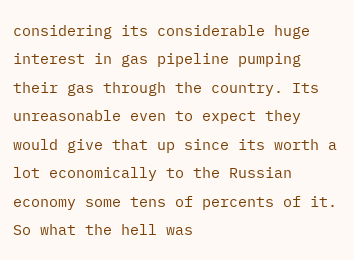considering its considerable huge interest in gas pipeline pumping their gas through the country. Its unreasonable even to expect they would give that up since its worth a lot economically to the Russian economy some tens of percents of it. So what the hell was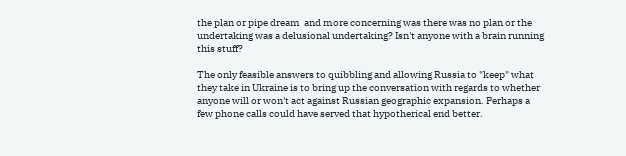the plan or pipe dream  and more concerning was there was no plan or the undertaking was a delusional undertaking? Isn't anyone with a brain running this stuff?

The only feasible answers to quibbling and allowing Russia to "keep" what they take in Ukraine is to bring up the conversation with regards to whether anyone will or won't act against Russian geographic expansion. Perhaps a few phone calls could have served that hypotherical end better.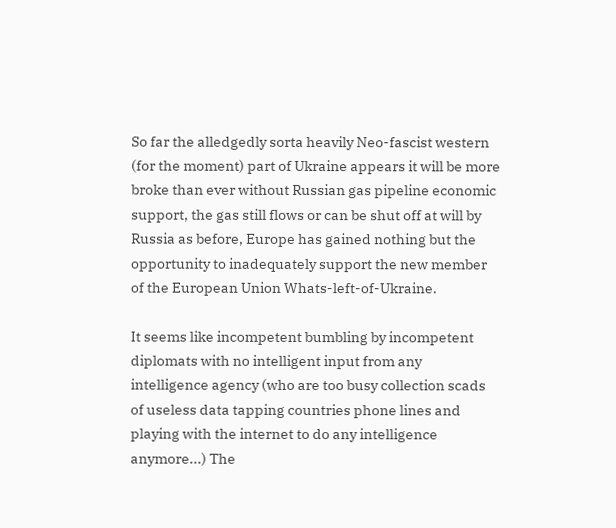So far the alledgedly sorta heavily Neo-fascist western (for the moment) part of Ukraine appears it will be more broke than ever without Russian gas pipeline economic support, the gas still flows or can be shut off at will by Russia as before, Europe has gained nothing but the opportunity to inadequately support the new member of the European Union Whats-left-of-Ukraine.

It seems like incompetent bumbling by incompetent diplomats with no intelligent input from any intelligence agency (who are too busy collection scads of useless data tapping countries phone lines and playing with the internet to do any intelligence anymore...) The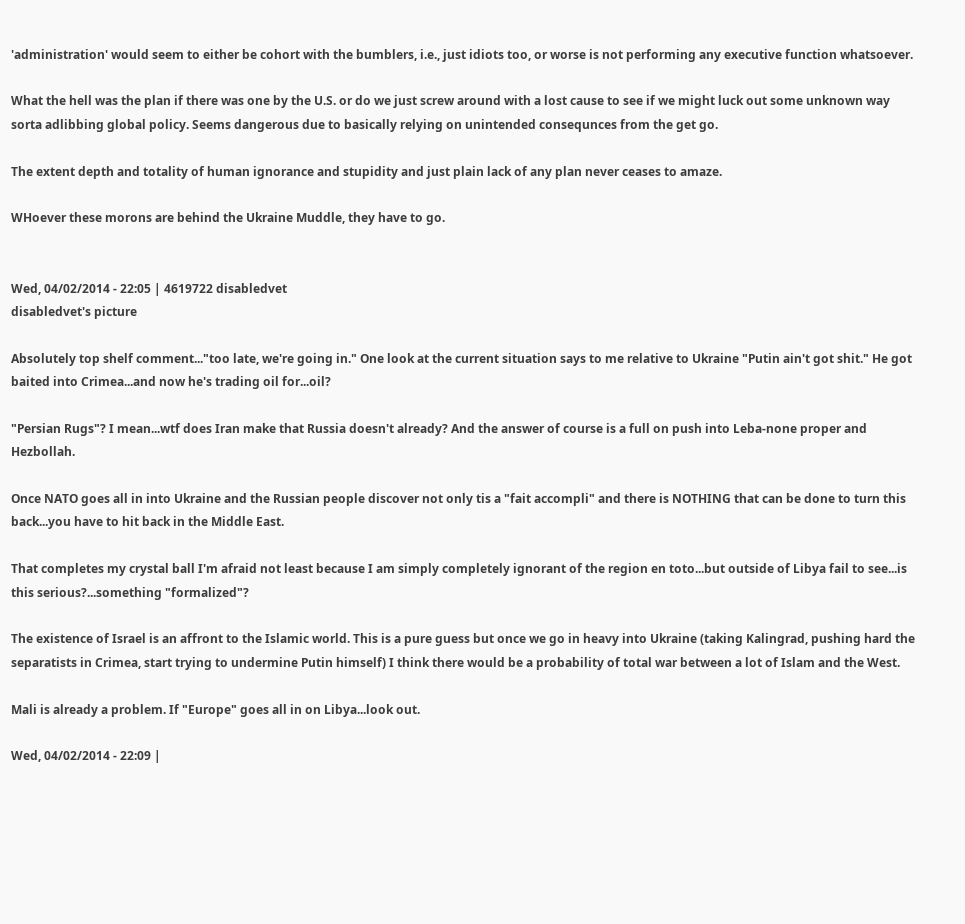'administration' would seem to either be cohort with the bumblers, i.e., just idiots too, or worse is not performing any executive function whatsoever.

What the hell was the plan if there was one by the U.S. or do we just screw around with a lost cause to see if we might luck out some unknown way sorta adlibbing global policy. Seems dangerous due to basically relying on unintended consequnces from the get go.

The extent depth and totality of human ignorance and stupidity and just plain lack of any plan never ceases to amaze.

WHoever these morons are behind the Ukraine Muddle, they have to go.


Wed, 04/02/2014 - 22:05 | 4619722 disabledvet
disabledvet's picture

Absolutely top shelf comment..."too late, we're going in." One look at the current situation says to me relative to Ukraine "Putin ain't got shit." He got baited into Crimea...and now he's trading oil for...oil?

"Persian Rugs"? I mean...wtf does Iran make that Russia doesn't already? And the answer of course is a full on push into Leba-none proper and Hezbollah.

Once NATO goes all in into Ukraine and the Russian people discover not only tis a "fait accompli" and there is NOTHING that can be done to turn this back...you have to hit back in the Middle East.

That completes my crystal ball I'm afraid not least because I am simply completely ignorant of the region en toto...but outside of Libya fail to see...is this serious?...something "formalized"?

The existence of Israel is an affront to the Islamic world. This is a pure guess but once we go in heavy into Ukraine (taking Kalingrad, pushing hard the separatists in Crimea, start trying to undermine Putin himself) I think there would be a probability of total war between a lot of Islam and the West.

Mali is already a problem. If "Europe" goes all in on Libya...look out.

Wed, 04/02/2014 - 22:09 |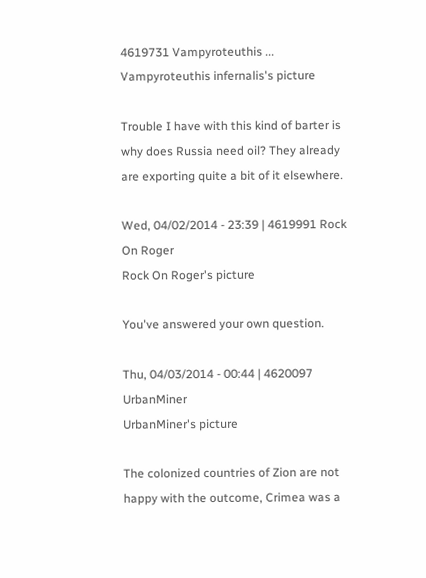4619731 Vampyroteuthis ...
Vampyroteuthis infernalis's picture

Trouble I have with this kind of barter is why does Russia need oil? They already are exporting quite a bit of it elsewhere.

Wed, 04/02/2014 - 23:39 | 4619991 Rock On Roger
Rock On Roger's picture

You've answered your own question.

Thu, 04/03/2014 - 00:44 | 4620097 UrbanMiner
UrbanMiner's picture

The colonized countries of Zion are not happy with the outcome, Crimea was a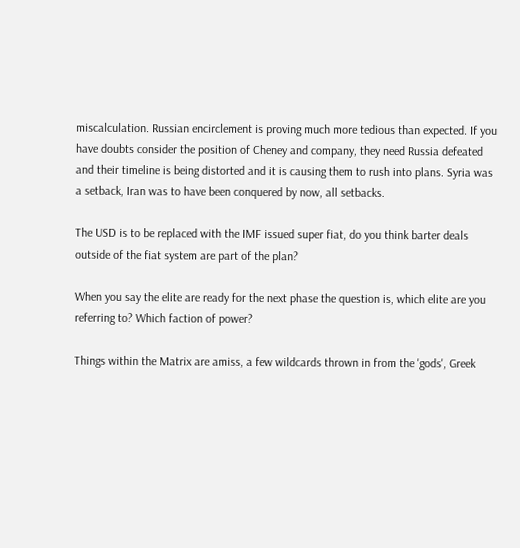miscalculation. Russian encirclement is proving much more tedious than expected. If you have doubts consider the position of Cheney and company, they need Russia defeated and their timeline is being distorted and it is causing them to rush into plans. Syria was a setback, Iran was to have been conquered by now, all setbacks.

The USD is to be replaced with the IMF issued super fiat, do you think barter deals outside of the fiat system are part of the plan?

When you say the elite are ready for the next phase the question is, which elite are you referring to? Which faction of power?

Things within the Matrix are amiss, a few wildcards thrown in from the 'gods', Greek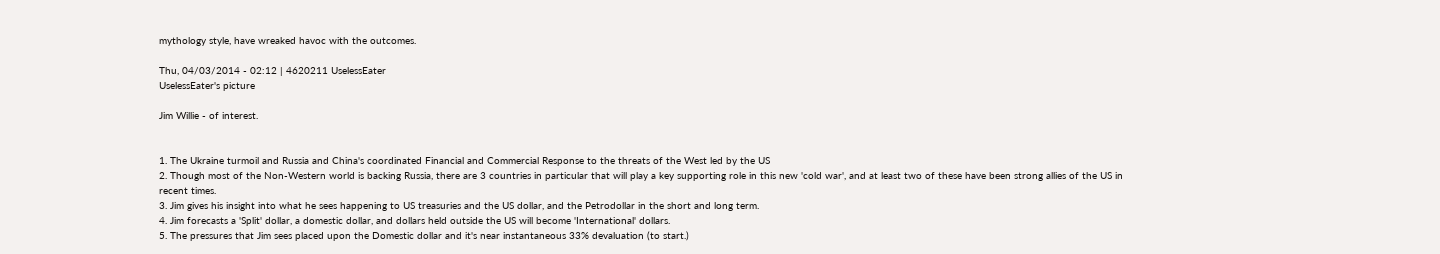mythology style, have wreaked havoc with the outcomes.

Thu, 04/03/2014 - 02:12 | 4620211 UselessEater
UselessEater's picture

Jim Willie - of interest.


1. The Ukraine turmoil and Russia and China's coordinated Financial and Commercial Response to the threats of the West led by the US
2. Though most of the Non-Western world is backing Russia, there are 3 countries in particular that will play a key supporting role in this new 'cold war', and at least two of these have been strong allies of the US in recent times.
3. Jim gives his insight into what he sees happening to US treasuries and the US dollar, and the Petrodollar in the short and long term.
4. Jim forecasts a 'Split' dollar, a domestic dollar, and dollars held outside the US will become 'International' dollars.
5. The pressures that Jim sees placed upon the Domestic dollar and it's near instantaneous 33% devaluation (to start.)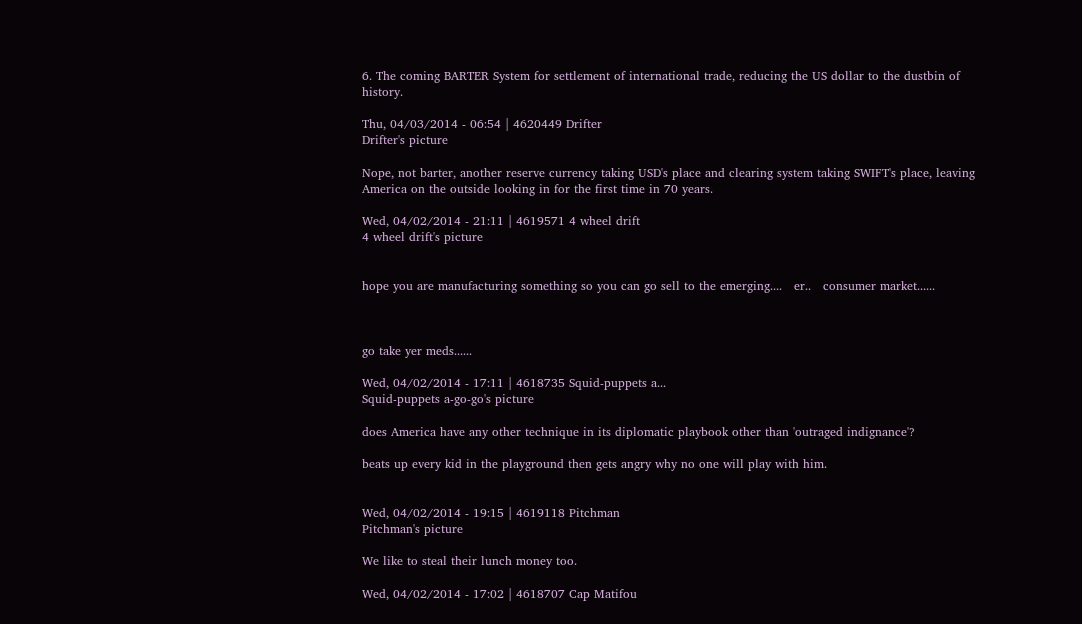6. The coming BARTER System for settlement of international trade, reducing the US dollar to the dustbin of history.

Thu, 04/03/2014 - 06:54 | 4620449 Drifter
Drifter's picture

Nope, not barter, another reserve currency taking USD's place and clearing system taking SWIFT's place, leaving America on the outside looking in for the first time in 70 years.

Wed, 04/02/2014 - 21:11 | 4619571 4 wheel drift
4 wheel drift's picture


hope you are manufacturing something so you can go sell to the emerging....   er..   consumer market......



go take yer meds......

Wed, 04/02/2014 - 17:11 | 4618735 Squid-puppets a...
Squid-puppets a-go-go's picture

does America have any other technique in its diplomatic playbook other than 'outraged indignance'?

beats up every kid in the playground then gets angry why no one will play with him.


Wed, 04/02/2014 - 19:15 | 4619118 Pitchman
Pitchman's picture

We like to steal their lunch money too.

Wed, 04/02/2014 - 17:02 | 4618707 Cap Matifou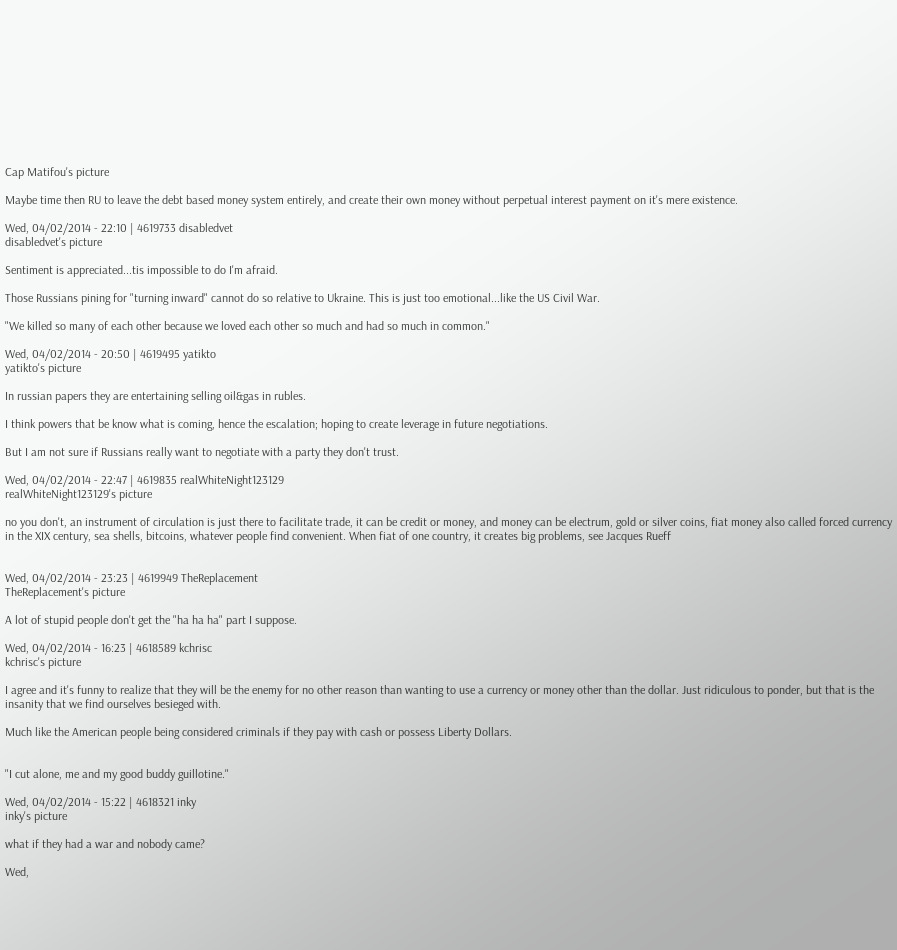Cap Matifou's picture

Maybe time then RU to leave the debt based money system entirely, and create their own money without perpetual interest payment on it's mere existence.

Wed, 04/02/2014 - 22:10 | 4619733 disabledvet
disabledvet's picture

Sentiment is appreciated...tis impossible to do I'm afraid.

Those Russians pining for "turning inward" cannot do so relative to Ukraine. This is just too emotional...like the US Civil War.

"We killed so many of each other because we loved each other so much and had so much in common."

Wed, 04/02/2014 - 20:50 | 4619495 yatikto
yatikto's picture

In russian papers they are entertaining selling oil&gas in rubles.

I think powers that be know what is coming, hence the escalation; hoping to create leverage in future negotiations.

But I am not sure if Russians really want to negotiate with a party they don't trust.

Wed, 04/02/2014 - 22:47 | 4619835 realWhiteNight123129
realWhiteNight123129's picture

no you don't, an instrument of circulation is just there to facilitate trade, it can be credit or money, and money can be electrum, gold or silver coins, fiat money also called forced currency in the XIX century, sea shells, bitcoins, whatever people find convenient. When fiat of one country, it creates big problems, see Jacques Rueff


Wed, 04/02/2014 - 23:23 | 4619949 TheReplacement
TheReplacement's picture

A lot of stupid people don't get the "ha ha ha" part I suppose.

Wed, 04/02/2014 - 16:23 | 4618589 kchrisc
kchrisc's picture

I agree and it's funny to realize that they will be the enemy for no other reason than wanting to use a currency or money other than the dollar. Just ridiculous to ponder, but that is the insanity that we find ourselves besieged with.

Much like the American people being considered criminals if they pay with cash or possess Liberty Dollars.


"I cut alone, me and my good buddy guillotine."

Wed, 04/02/2014 - 15:22 | 4618321 inky
inky's picture

what if they had a war and nobody came?

Wed,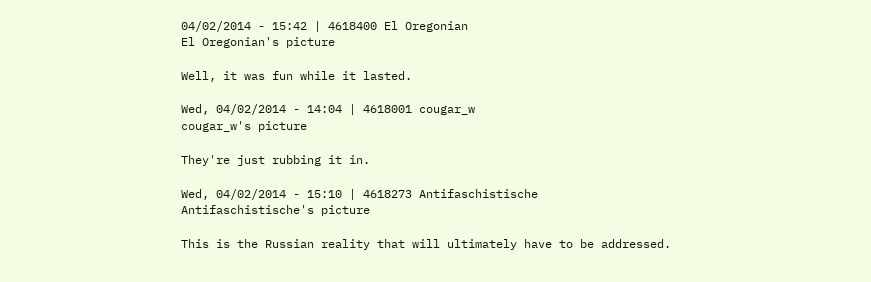04/02/2014 - 15:42 | 4618400 El Oregonian
El Oregonian's picture

Well, it was fun while it lasted.

Wed, 04/02/2014 - 14:04 | 4618001 cougar_w
cougar_w's picture

They're just rubbing it in.

Wed, 04/02/2014 - 15:10 | 4618273 Antifaschistische
Antifaschistische's picture

This is the Russian reality that will ultimately have to be addressed.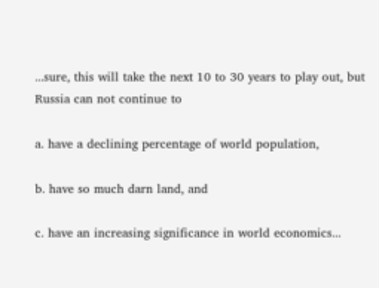...sure, this will take the next 10 to 30 years to play out, but Russia can not continue to

a. have a declining percentage of world population,

b. have so much darn land, and

c. have an increasing significance in world economics...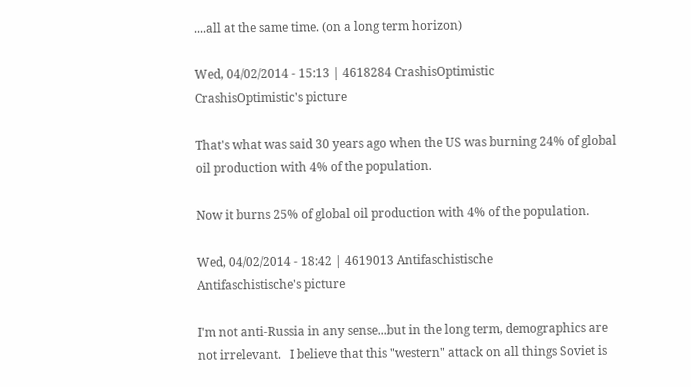....all at the same time. (on a long term horizon)

Wed, 04/02/2014 - 15:13 | 4618284 CrashisOptimistic
CrashisOptimistic's picture

That's what was said 30 years ago when the US was burning 24% of global oil production with 4% of the population.

Now it burns 25% of global oil production with 4% of the population.

Wed, 04/02/2014 - 18:42 | 4619013 Antifaschistische
Antifaschistische's picture

I'm not anti-Russia in any sense...but in the long term, demographics are not irrelevant.   I believe that this "western" attack on all things Soviet is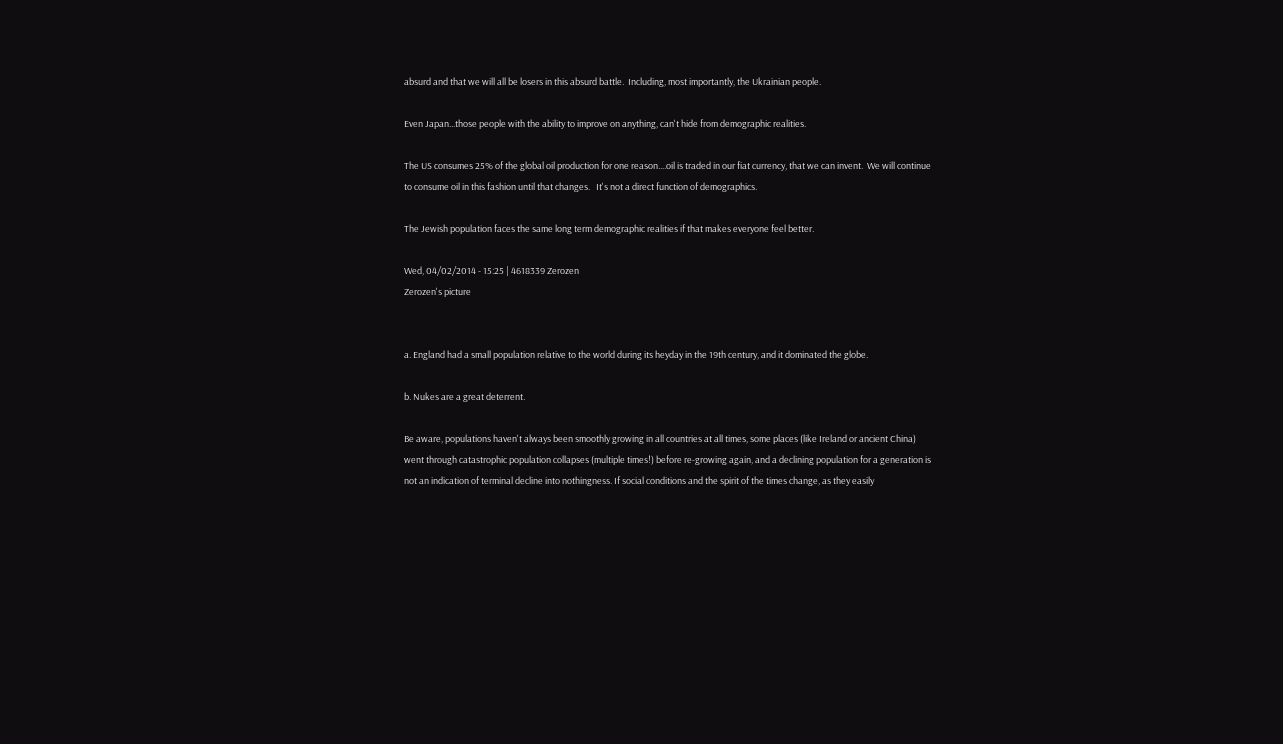absurd and that we will all be losers in this absurd battle.  Including, most importantly, the Ukrainian people.

Even Japan...those people with the ability to improve on anything, can't hide from demographic realities.

The US consumes 25% of the global oil production for one reason....oil is traded in our fiat currency, that we can invent.  We will continue to consume oil in this fashion until that changes.   It's not a direct function of demographics.

The Jewish population faces the same long term demographic realities if that makes everyone feel better.

Wed, 04/02/2014 - 15:25 | 4618339 Zerozen
Zerozen's picture


a. England had a small population relative to the world during its heyday in the 19th century, and it dominated the globe.

b. Nukes are a great deterrent.

Be aware, populations haven't always been smoothly growing in all countries at all times, some places (like Ireland or ancient China) went through catastrophic population collapses (multiple times!) before re-growing again, and a declining population for a generation is not an indication of terminal decline into nothingness. If social conditions and the spirit of the times change, as they easily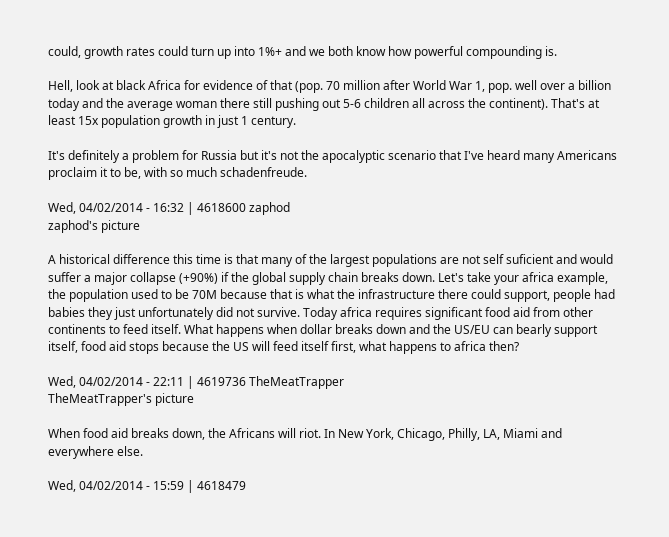could, growth rates could turn up into 1%+ and we both know how powerful compounding is.

Hell, look at black Africa for evidence of that (pop. 70 million after World War 1, pop. well over a billion today and the average woman there still pushing out 5-6 children all across the continent). That's at least 15x population growth in just 1 century.

It's definitely a problem for Russia but it's not the apocalyptic scenario that I've heard many Americans proclaim it to be, with so much schadenfreude.

Wed, 04/02/2014 - 16:32 | 4618600 zaphod
zaphod's picture

A historical difference this time is that many of the largest populations are not self suficient and would suffer a major collapse (+90%) if the global supply chain breaks down. Let's take your africa example, the population used to be 70M because that is what the infrastructure there could support, people had babies they just unfortunately did not survive. Today africa requires significant food aid from other continents to feed itself. What happens when dollar breaks down and the US/EU can bearly support itself, food aid stops because the US will feed itself first, what happens to africa then?

Wed, 04/02/2014 - 22:11 | 4619736 TheMeatTrapper
TheMeatTrapper's picture

When food aid breaks down, the Africans will riot. In New York, Chicago, Philly, LA, Miami and everywhere else.

Wed, 04/02/2014 - 15:59 | 4618479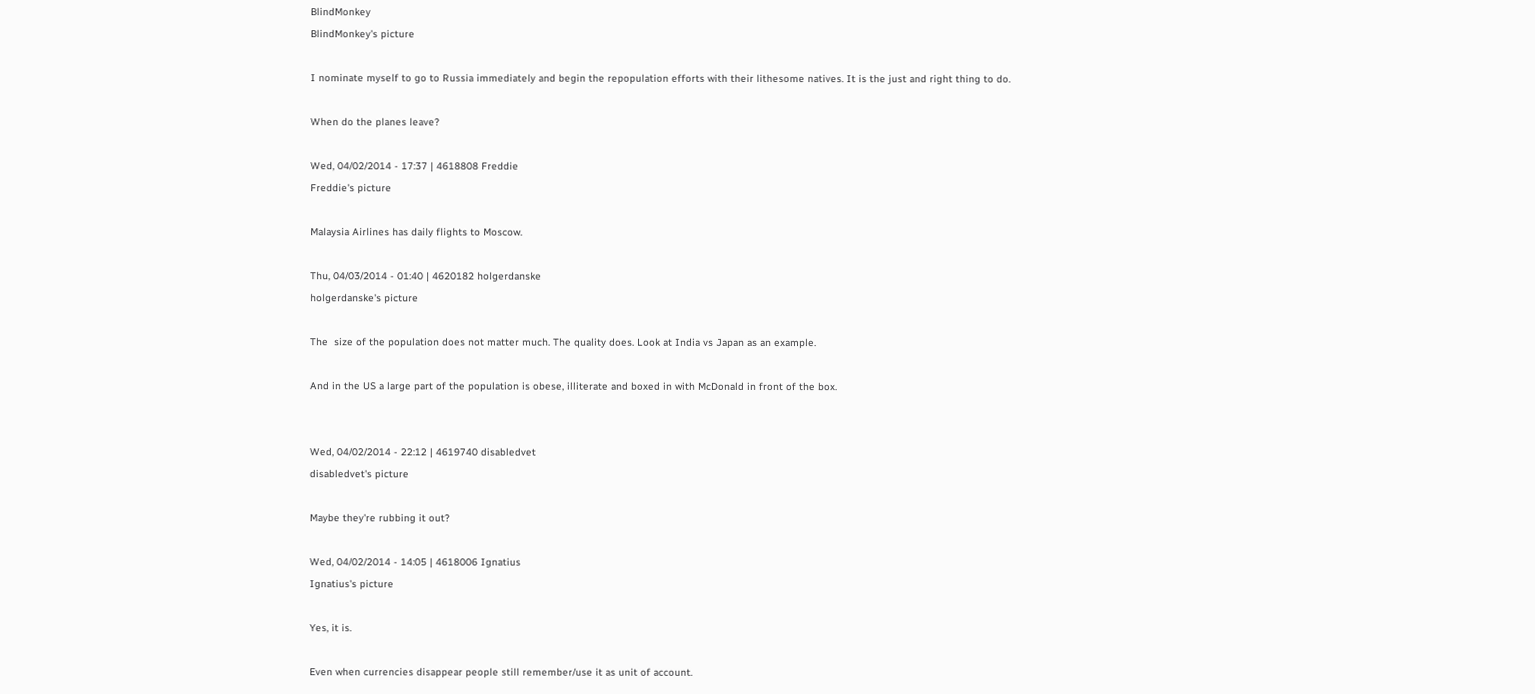BlindMonkey
BlindMonkey's picture

I nominate myself to go to Russia immediately and begin the repopulation efforts with their lithesome natives. It is the just and right thing to do.

When do the planes leave?

Wed, 04/02/2014 - 17:37 | 4618808 Freddie
Freddie's picture

Malaysia Airlines has daily flights to Moscow.

Thu, 04/03/2014 - 01:40 | 4620182 holgerdanske
holgerdanske's picture

The  size of the population does not matter much. The quality does. Look at India vs Japan as an example.

And in the US a large part of the population is obese, illiterate and boxed in with McDonald in front of the box.


Wed, 04/02/2014 - 22:12 | 4619740 disabledvet
disabledvet's picture

Maybe they're rubbing it out?

Wed, 04/02/2014 - 14:05 | 4618006 Ignatius
Ignatius's picture

Yes, it is.

Even when currencies disappear people still remember/use it as unit of account.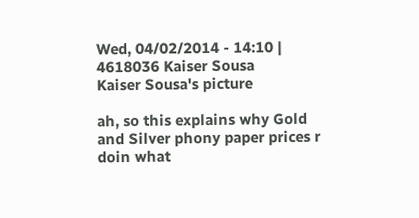Wed, 04/02/2014 - 14:10 | 4618036 Kaiser Sousa
Kaiser Sousa's picture

ah, so this explains why Gold and Silver phony paper prices r doin what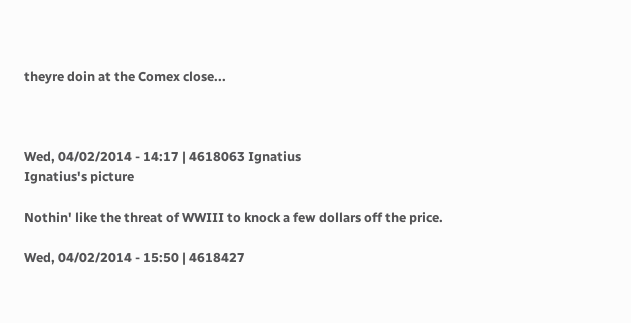theyre doin at the Comex close...



Wed, 04/02/2014 - 14:17 | 4618063 Ignatius
Ignatius's picture

Nothin' like the threat of WWIII to knock a few dollars off the price.

Wed, 04/02/2014 - 15:50 | 4618427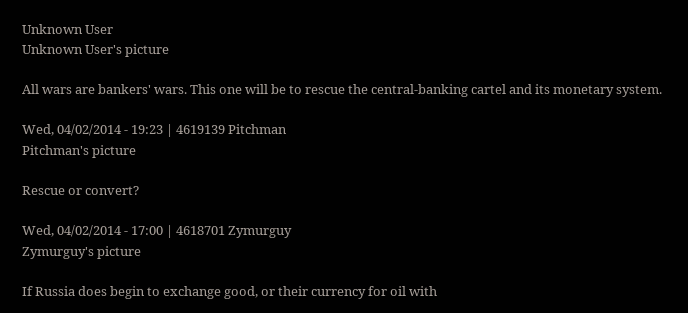Unknown User
Unknown User's picture

All wars are bankers' wars. This one will be to rescue the central-banking cartel and its monetary system.

Wed, 04/02/2014 - 19:23 | 4619139 Pitchman
Pitchman's picture

Rescue or convert?

Wed, 04/02/2014 - 17:00 | 4618701 Zymurguy
Zymurguy's picture

If Russia does begin to exchange good, or their currency for oil with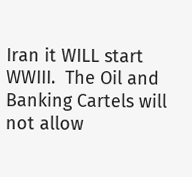Iran it WILL start WWIII.  The Oil and Banking Cartels will not allow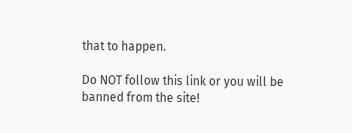that to happen.

Do NOT follow this link or you will be banned from the site!